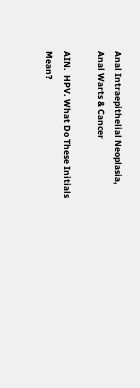Anal Intraepithelial Neoplasia, Anal Warts & Cancer

AIN.  HPV. What Do These Initials Mean?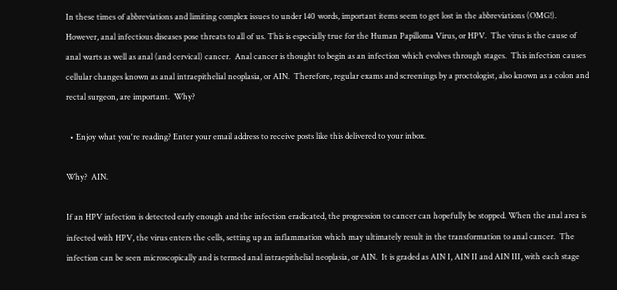In these times of abbreviations and limiting complex issues to under 140 words, important items seem to get lost in the abbreviations (OMG!).  However, anal infectious diseases pose threats to all of us. This is especially true for the Human Papilloma Virus, or HPV.  The virus is the cause of anal warts as well as anal (and cervical) cancer.  Anal cancer is thought to begin as an infection which evolves through stages.  This infection causes cellular changes known as anal intraepithelial neoplasia, or AIN.  Therefore, regular exams and screenings by a proctologist, also known as a colon and rectal surgeon, are important.  Why?

  • Enjoy what you're reading? Enter your email address to receive posts like this delivered to your inbox.

Why?  AIN.

If an HPV infection is detected early enough and the infection eradicated, the progression to cancer can hopefully be stopped. When the anal area is infected with HPV, the virus enters the cells, setting up an inflammation which may ultimately result in the transformation to anal cancer.  The infection can be seen microscopically and is termed anal intraepithelial neoplasia, or AIN.  It is graded as AIN I, AIN II and AIN III, with each stage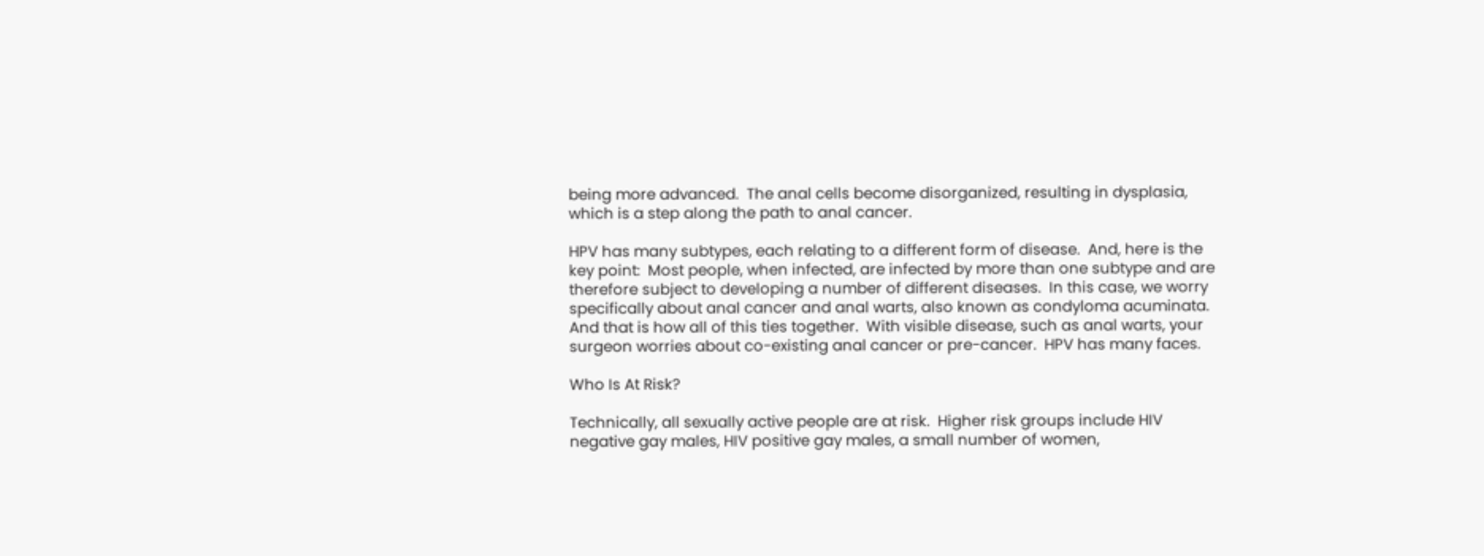being more advanced.  The anal cells become disorganized, resulting in dysplasia, which is a step along the path to anal cancer.

HPV has many subtypes, each relating to a different form of disease.  And, here is the key point:  Most people, when infected, are infected by more than one subtype and are therefore subject to developing a number of different diseases.  In this case, we worry specifically about anal cancer and anal warts, also known as condyloma acuminata.  And that is how all of this ties together.  With visible disease, such as anal warts, your surgeon worries about co-existing anal cancer or pre-cancer.  HPV has many faces.

Who Is At Risk?

Technically, all sexually active people are at risk.  Higher risk groups include HIV negative gay males, HIV positive gay males, a small number of women,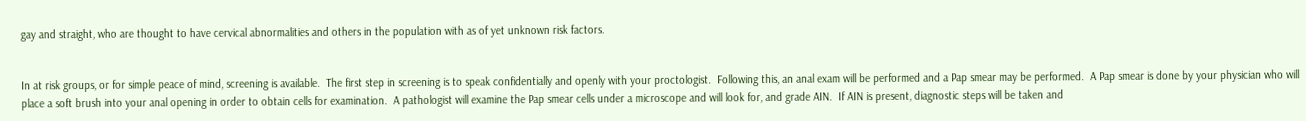gay and straight, who are thought to have cervical abnormalities and others in the population with as of yet unknown risk factors.


In at risk groups, or for simple peace of mind, screening is available.  The first step in screening is to speak confidentially and openly with your proctologist.  Following this, an anal exam will be performed and a Pap smear may be performed.  A Pap smear is done by your physician who will place a soft brush into your anal opening in order to obtain cells for examination.  A pathologist will examine the Pap smear cells under a microscope and will look for, and grade AIN.  If AIN is present, diagnostic steps will be taken and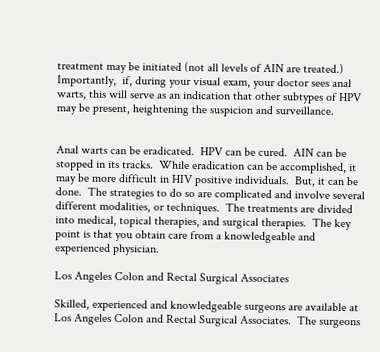treatment may be initiated (not all levels of AIN are treated.)  Importantly,  if, during your visual exam, your doctor sees anal warts, this will serve as an indication that other subtypes of HPV may be present, heightening the suspicion and surveillance.


Anal warts can be eradicated.  HPV can be cured.  AIN can be stopped in its tracks.  While eradication can be accomplished, it may be more difficult in HIV positive individuals.  But, it can be done.  The strategies to do so are complicated and involve several different modalities, or techniques.  The treatments are divided into medical, topical therapies, and surgical therapies.  The key point is that you obtain care from a knowledgeable and experienced physician.

Los Angeles Colon and Rectal Surgical Associates

Skilled, experienced and knowledgeable surgeons are available at Los Angeles Colon and Rectal Surgical Associates.  The surgeons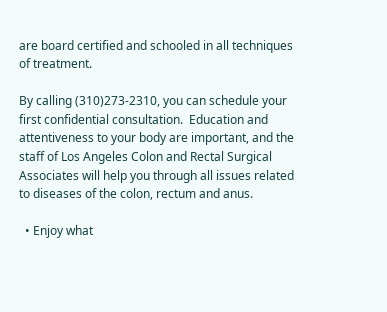are board certified and schooled in all techniques of treatment.

By calling (310)273-2310, you can schedule your first confidential consultation.  Education and attentiveness to your body are important, and the staff of Los Angeles Colon and Rectal Surgical Associates will help you through all issues related to diseases of the colon, rectum and anus.

  • Enjoy what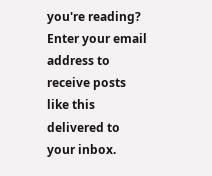you're reading? Enter your email address to receive posts like this delivered to your inbox.